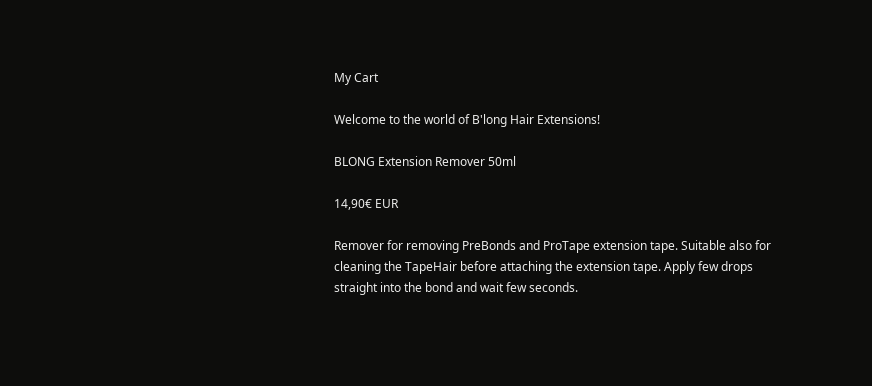My Cart

Welcome to the world of B'long Hair Extensions!

BLONG Extension Remover 50ml

14,90€ EUR

Remover for removing PreBonds and ProTape extension tape. Suitable also for cleaning the TapeHair before attaching the extension tape. Apply few drops straight into the bond and wait few seconds.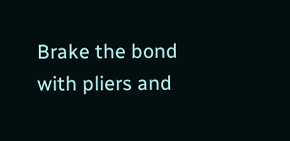Brake the bond with pliers and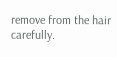remove from the hair carefully.